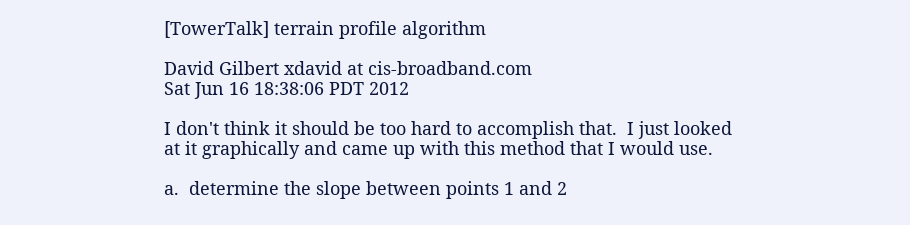[TowerTalk] terrain profile algorithm

David Gilbert xdavid at cis-broadband.com
Sat Jun 16 18:38:06 PDT 2012

I don't think it should be too hard to accomplish that.  I just looked
at it graphically and came up with this method that I would use.

a.  determine the slope between points 1 and 2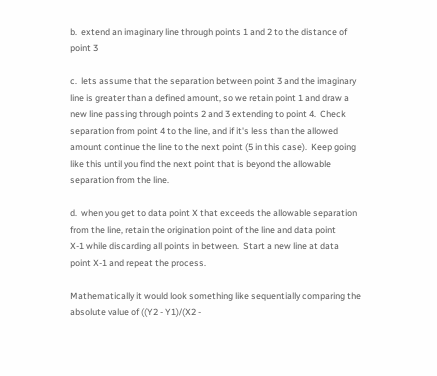b.  extend an imaginary line through points 1 and 2 to the distance of
point 3

c.  lets assume that the separation between point 3 and the imaginary
line is greater than a defined amount, so we retain point 1 and draw a
new line passing through points 2 and 3 extending to point 4.  Check
separation from point 4 to the line, and if it's less than the allowed
amount continue the line to the next point (5 in this case).  Keep going
like this until you find the next point that is beyond the allowable
separation from the line.

d.  when you get to data point X that exceeds the allowable separation
from the line, retain the origination point of the line and data point
X-1 while discarding all points in between.  Start a new line at data
point X-1 and repeat the process.

Mathematically it would look something like sequentially comparing the
absolute value of ((Y2 - Y1)/(X2 -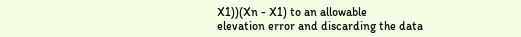X1))(Xn - X1) to an allowable
elevation error and discarding the data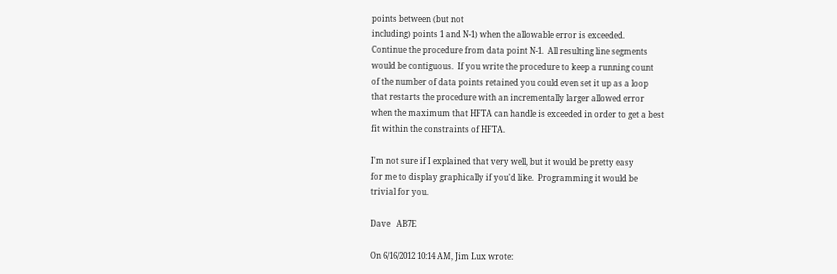points between (but not
including) points 1 and N-1) when the allowable error is exceeded.
Continue the procedure from data point N-1.  All resulting line segments
would be contiguous.  If you write the procedure to keep a running count
of the number of data points retained you could even set it up as a loop
that restarts the procedure with an incrementally larger allowed error
when the maximum that HFTA can handle is exceeded in order to get a best
fit within the constraints of HFTA.

I'm not sure if I explained that very well, but it would be pretty easy
for me to display graphically if you'd like.  Programming it would be
trivial for you.

Dave   AB7E

On 6/16/2012 10:14 AM, Jim Lux wrote: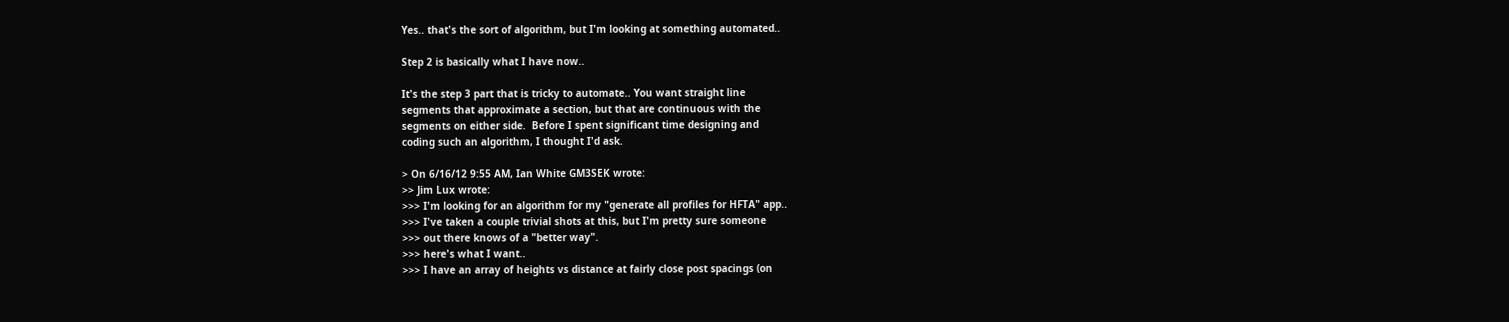Yes.. that's the sort of algorithm, but I'm looking at something automated..

Step 2 is basically what I have now..

It's the step 3 part that is tricky to automate.. You want straight line
segments that approximate a section, but that are continuous with the
segments on either side.  Before I spent significant time designing and
coding such an algorithm, I thought I'd ask.

> On 6/16/12 9:55 AM, Ian White GM3SEK wrote:
>> Jim Lux wrote:
>>> I'm looking for an algorithm for my "generate all profiles for HFTA" app..
>>> I've taken a couple trivial shots at this, but I'm pretty sure someone
>>> out there knows of a "better way".
>>> here's what I want..
>>> I have an array of heights vs distance at fairly close post spacings (on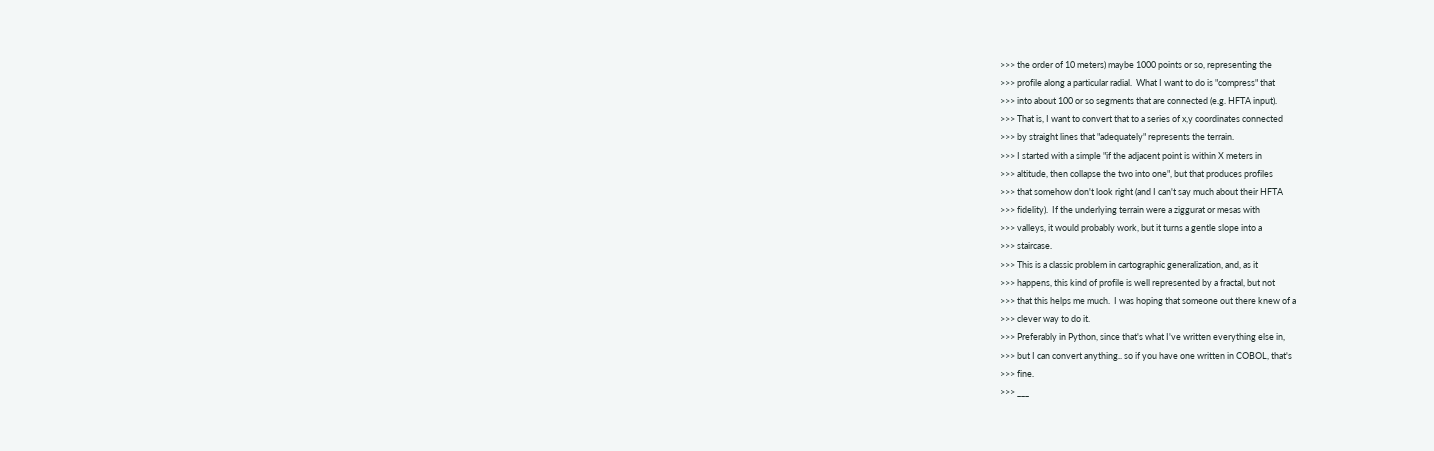>>> the order of 10 meters) maybe 1000 points or so, representing the
>>> profile along a particular radial.  What I want to do is "compress" that
>>> into about 100 or so segments that are connected (e.g. HFTA input).
>>> That is, I want to convert that to a series of x,y coordinates connected
>>> by straight lines that "adequately" represents the terrain.
>>> I started with a simple "if the adjacent point is within X meters in
>>> altitude, then collapse the two into one", but that produces profiles
>>> that somehow don't look right (and I can't say much about their HFTA
>>> fidelity).  If the underlying terrain were a ziggurat or mesas with
>>> valleys, it would probably work, but it turns a gentle slope into a
>>> staircase.
>>> This is a classic problem in cartographic generalization, and, as it
>>> happens, this kind of profile is well represented by a fractal, but not
>>> that this helps me much.  I was hoping that someone out there knew of a
>>> clever way to do it.
>>> Preferably in Python, since that's what I've written everything else in,
>>> but I can convert anything.. so if you have one written in COBOL, that's
>>> fine.
>>> ___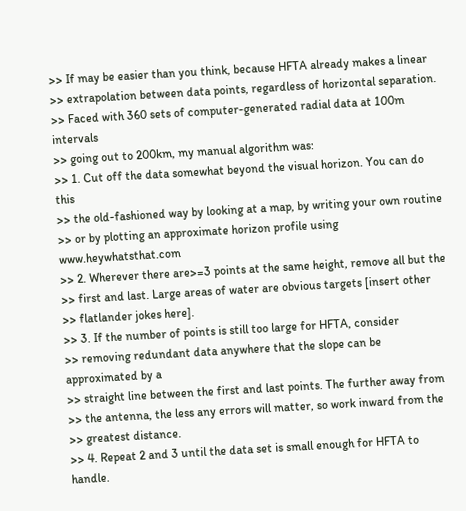>> If may be easier than you think, because HFTA already makes a linear
>> extrapolation between data points, regardless of horizontal separation.
>> Faced with 360 sets of computer-generated radial data at 100m intervals
>> going out to 200km, my manual algorithm was:
>> 1. Cut off the data somewhat beyond the visual horizon. You can do this
>> the old-fashioned way by looking at a map, by writing your own routine
>> or by plotting an approximate horizon profile using www.heywhatsthat.com
>> 2. Wherever there are>=3 points at the same height, remove all but the
>> first and last. Large areas of water are obvious targets [insert other
>> flatlander jokes here].
>> 3. If the number of points is still too large for HFTA, consider
>> removing redundant data anywhere that the slope can be approximated by a
>> straight line between the first and last points. The further away from
>> the antenna, the less any errors will matter, so work inward from the
>> greatest distance.
>> 4. Repeat 2 and 3 until the data set is small enough for HFTA to handle.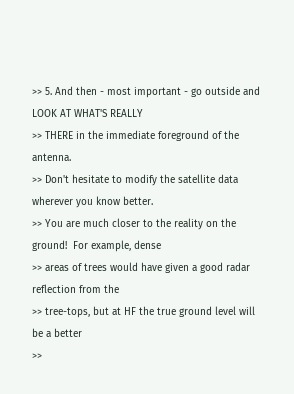>> 5. And then - most important - go outside and LOOK AT WHAT'S REALLY
>> THERE in the immediate foreground of the antenna.
>> Don't hesitate to modify the satellite data wherever you know better.
>> You are much closer to the reality on the ground!  For example, dense
>> areas of trees would have given a good radar reflection from the
>> tree-tops, but at HF the true ground level will be a better
>>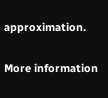approximation.

More information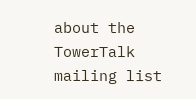about the TowerTalk mailing list